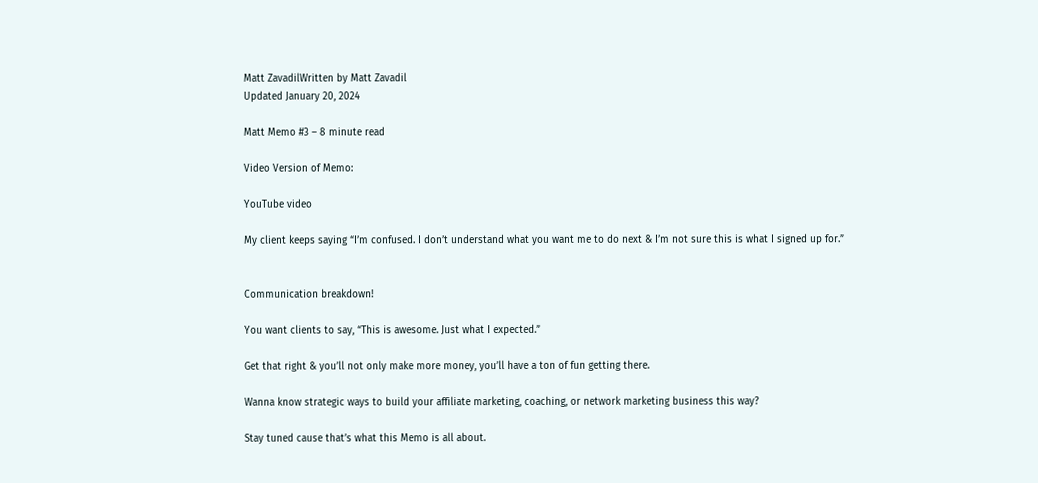Matt ZavadilWritten by Matt Zavadil
Updated January 20, 2024

Matt Memo #3 – 8 minute read

Video Version of Memo:

YouTube video

My client keeps saying “I’m confused. I don’t understand what you want me to do next & I’m not sure this is what I signed up for.”


Communication breakdown!

You want clients to say, “This is awesome. Just what I expected.”

Get that right & you’ll not only make more money, you’ll have a ton of fun getting there.

Wanna know strategic ways to build your affiliate marketing, coaching, or network marketing business this way?

Stay tuned cause that’s what this Memo is all about.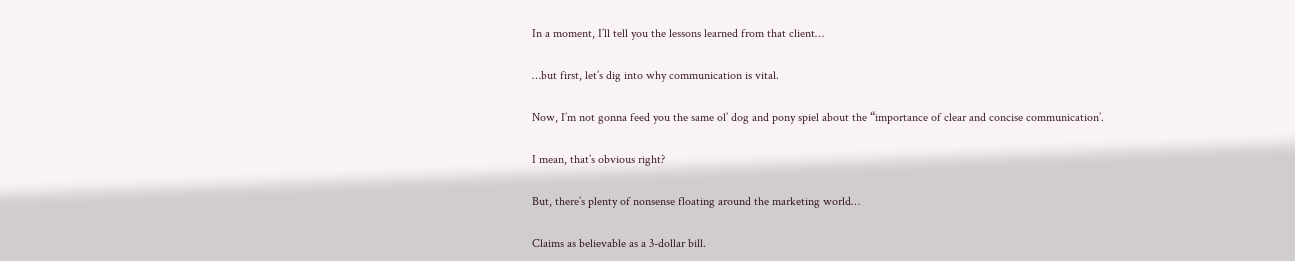In a moment, I’ll tell you the lessons learned from that client…

…but first, let’s dig into why communication is vital.

Now, I’m not gonna feed you the same ol’ dog and pony spiel about the “importance of clear and concise communication’.

I mean, that’s obvious right?

But, there’s plenty of nonsense floating around the marketing world…

Claims as believable as a 3-dollar bill.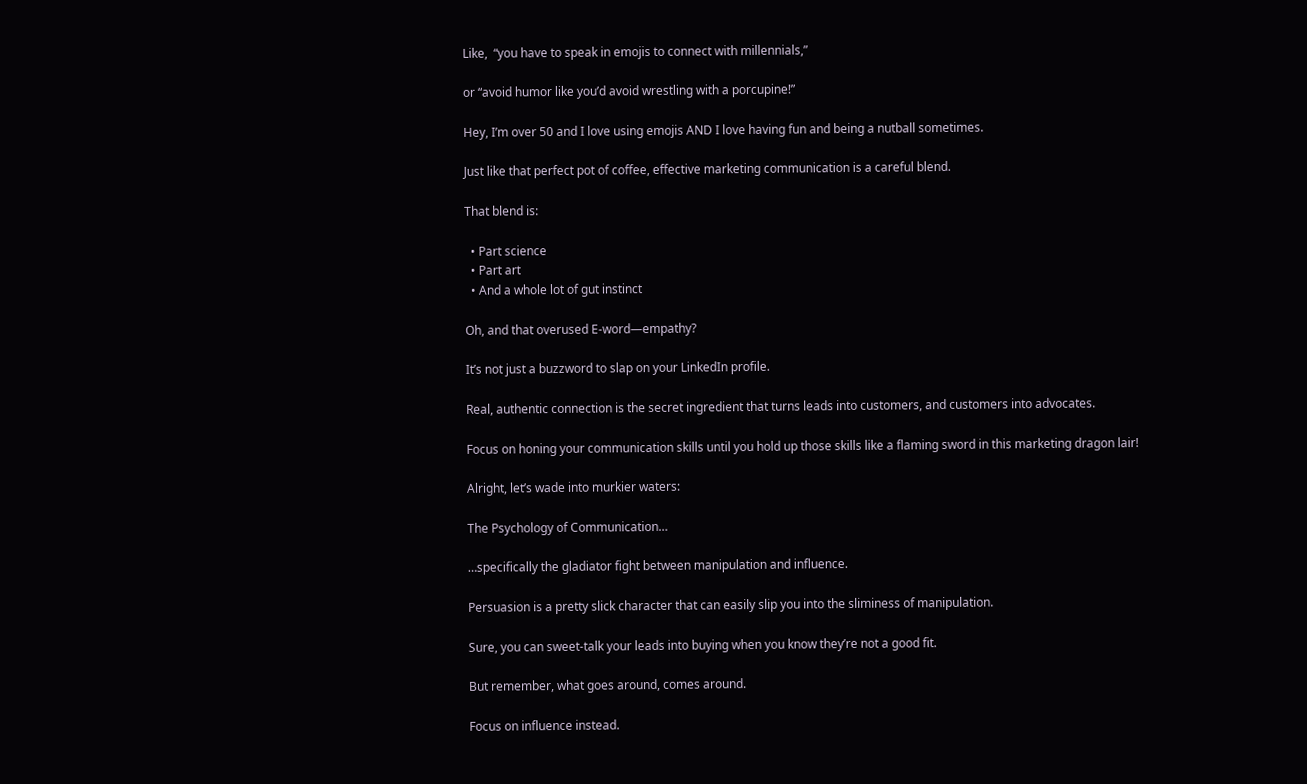Like,  “you have to speak in emojis to connect with millennials,”

or “avoid humor like you’d avoid wrestling with a porcupine!”

Hey, I’m over 50 and I love using emojis AND I love having fun and being a nutball sometimes.

Just like that perfect pot of coffee, effective marketing communication is a careful blend.

That blend is:

  • Part science
  • Part art
  • And a whole lot of gut instinct

Oh, and that overused E-word—empathy?

It’s not just a buzzword to slap on your LinkedIn profile.

Real, authentic connection is the secret ingredient that turns leads into customers, and customers into advocates.

Focus on honing your communication skills until you hold up those skills like a flaming sword in this marketing dragon lair!

Alright, let’s wade into murkier waters:

The Psychology of Communication…

…specifically the gladiator fight between manipulation and influence.

Persuasion is a pretty slick character that can easily slip you into the sliminess of manipulation.

Sure, you can sweet-talk your leads into buying when you know they’re not a good fit.

But remember, what goes around, comes around.

Focus on influence instead.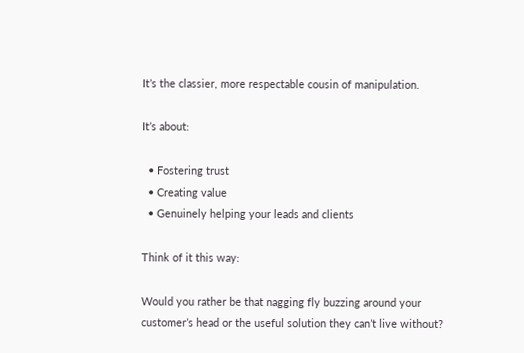It’s the classier, more respectable cousin of manipulation.

It’s about:

  • Fostering trust
  • Creating value
  • Genuinely helping your leads and clients

Think of it this way:

Would you rather be that nagging fly buzzing around your customer’s head or the useful solution they can’t live without?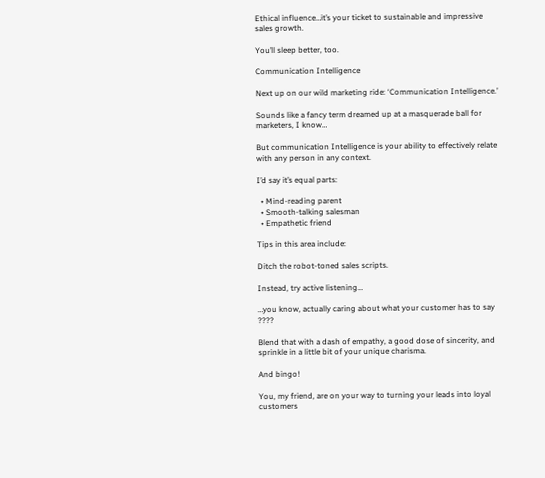Ethical influence…it’s your ticket to sustainable and impressive sales growth.

You’ll sleep better, too.

Communication Intelligence

Next up on our wild marketing ride: ‘Communication Intelligence.’

Sounds like a fancy term dreamed up at a masquerade ball for marketers, I know…

But communication Intelligence is your ability to effectively relate with any person in any context.

I’d say it’s equal parts:

  • Mind-reading parent
  • Smooth-talking salesman
  • Empathetic friend

Tips in this area include:

Ditch the robot-toned sales scripts.

Instead, try active listening…

…you know, actually caring about what your customer has to say ????

Blend that with a dash of empathy, a good dose of sincerity, and sprinkle in a little bit of your unique charisma.

And bingo!

You, my friend, are on your way to turning your leads into loyal customers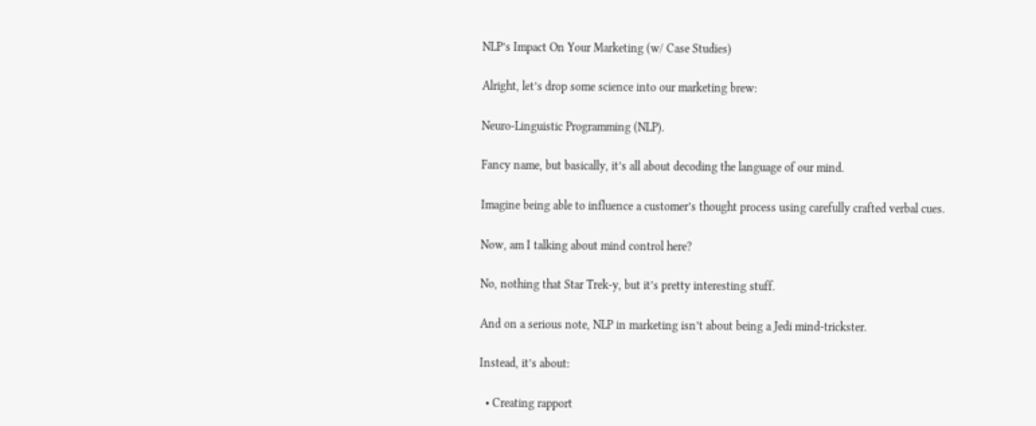NLP’s Impact On Your Marketing (w/ Case Studies)

Alright, let’s drop some science into our marketing brew:

Neuro-Linguistic Programming (NLP).

Fancy name, but basically, it’s all about decoding the language of our mind.

Imagine being able to influence a customer’s thought process using carefully crafted verbal cues.

Now, am I talking about mind control here?

No, nothing that Star Trek-y, but it’s pretty interesting stuff.

And on a serious note, NLP in marketing isn’t about being a Jedi mind-trickster.

Instead, it’s about:

  • Creating rapport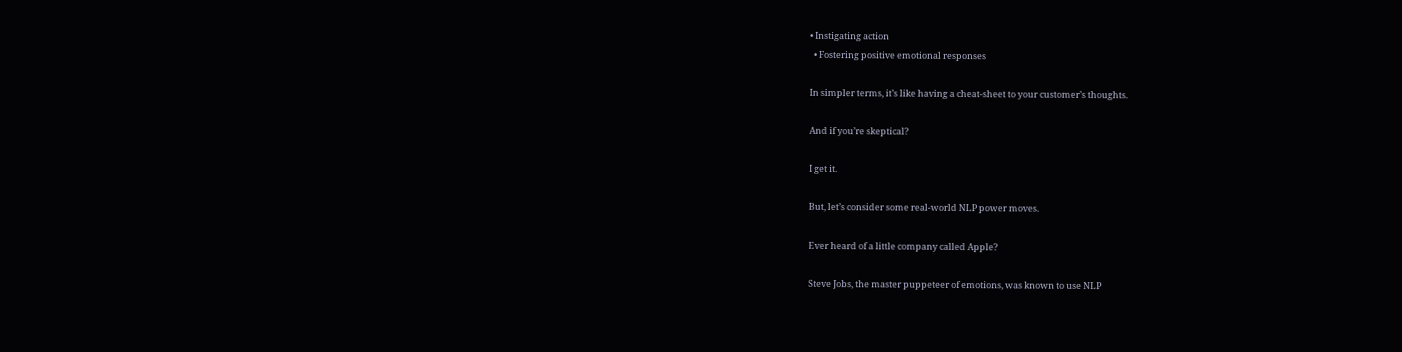• Instigating action
  • Fostering positive emotional responses

In simpler terms, it’s like having a cheat-sheet to your customer’s thoughts.

And if you’re skeptical?

I get it.

But, let’s consider some real-world NLP power moves.

Ever heard of a little company called Apple?

Steve Jobs, the master puppeteer of emotions, was known to use NLP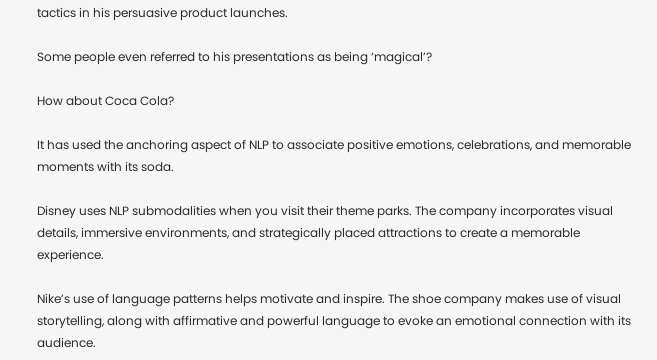tactics in his persuasive product launches.

Some people even referred to his presentations as being ‘magical’?

How about Coca Cola?

It has used the anchoring aspect of NLP to associate positive emotions, celebrations, and memorable moments with its soda.

Disney uses NLP submodalities when you visit their theme parks. The company incorporates visual details, immersive environments, and strategically placed attractions to create a memorable experience.

Nike’s use of language patterns helps motivate and inspire. The shoe company makes use of visual storytelling, along with affirmative and powerful language to evoke an emotional connection with its audience.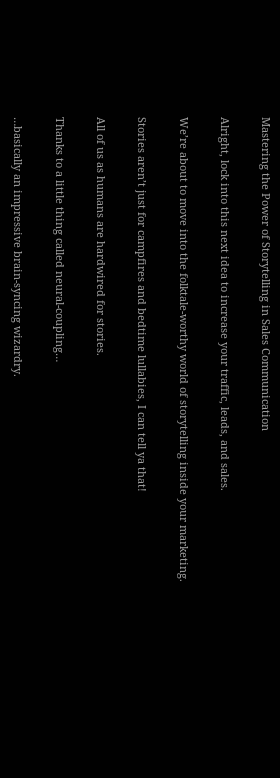Mastering the Power of Storytelling in Sales Communication

Alright, lock into this next idea to increase your traffic, leads, and sales.

We’re about to move into the folktale-worthy world of storytelling inside your marketing.

Stories aren’t just for campfires and bedtime lullabies, I can tell ya that!

All of us as humans are hardwired for stories.

Thanks to a little thing called neural-coupling…

…basically an impressive brain-syncing wizardry.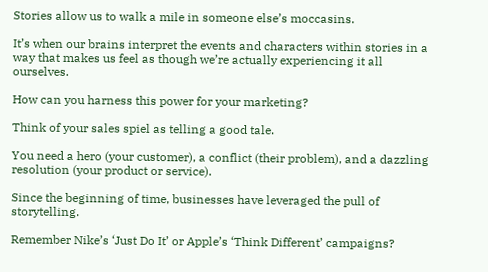Stories allow us to walk a mile in someone else’s moccasins.

It’s when our brains interpret the events and characters within stories in a way that makes us feel as though we’re actually experiencing it all ourselves.

How can you harness this power for your marketing?

Think of your sales spiel as telling a good tale.

You need a hero (your customer), a conflict (their problem), and a dazzling resolution (your product or service).

Since the beginning of time, businesses have leveraged the pull of storytelling.

Remember Nike’s ‘Just Do It’ or Apple’s ‘Think Different’ campaigns?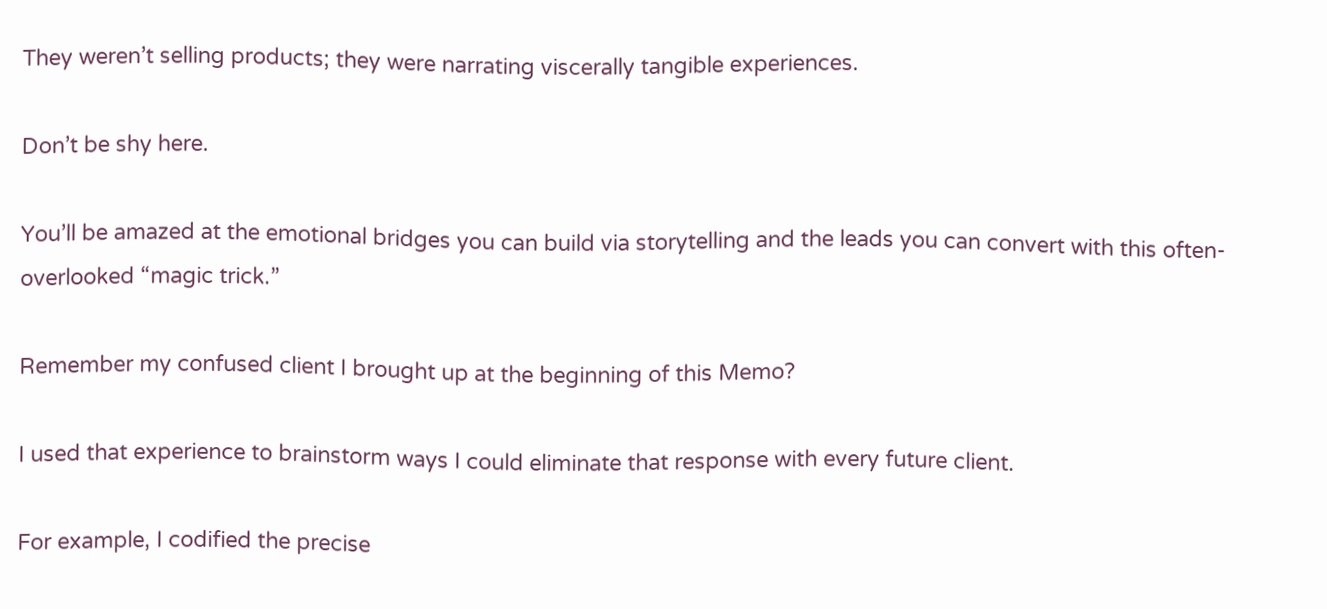They weren’t selling products; they were narrating viscerally tangible experiences.

Don’t be shy here.

You’ll be amazed at the emotional bridges you can build via storytelling and the leads you can convert with this often-overlooked “magic trick.”

Remember my confused client I brought up at the beginning of this Memo?

I used that experience to brainstorm ways I could eliminate that response with every future client.

For example, I codified the precise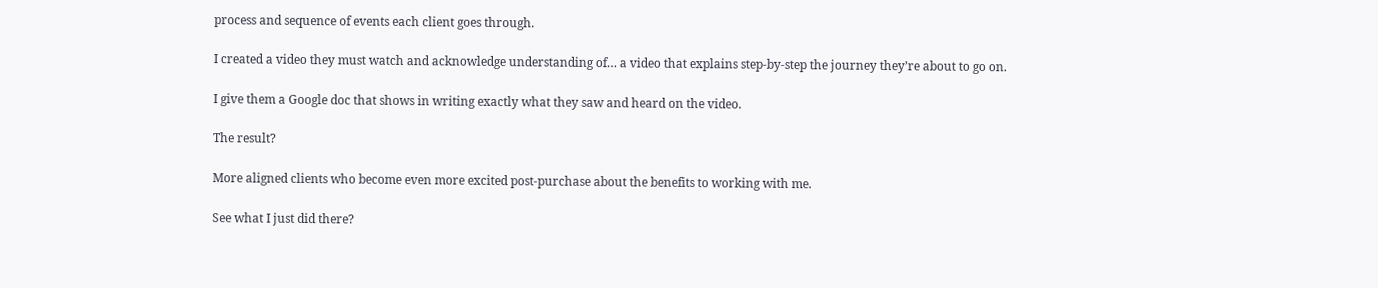process and sequence of events each client goes through.

I created a video they must watch and acknowledge understanding of… a video that explains step-by-step the journey they’re about to go on.

I give them a Google doc that shows in writing exactly what they saw and heard on the video.

The result?

More aligned clients who become even more excited post-purchase about the benefits to working with me.

See what I just did there?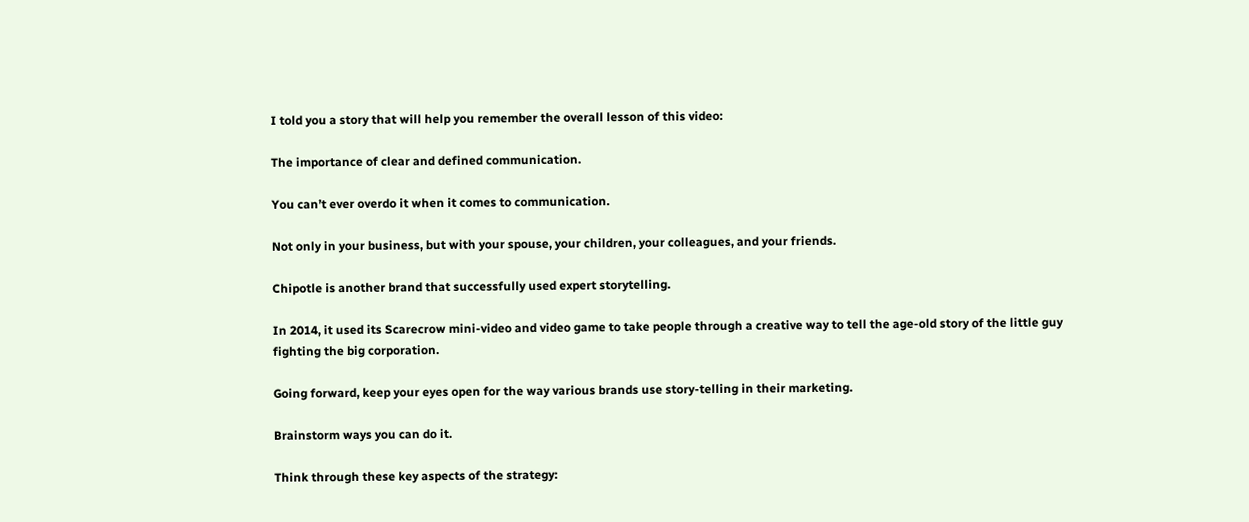I told you a story that will help you remember the overall lesson of this video:

The importance of clear and defined communication.

You can’t ever overdo it when it comes to communication.

Not only in your business, but with your spouse, your children, your colleagues, and your friends.

Chipotle is another brand that successfully used expert storytelling.

In 2014, it used its Scarecrow mini-video and video game to take people through a creative way to tell the age-old story of the little guy fighting the big corporation.

Going forward, keep your eyes open for the way various brands use story-telling in their marketing.

Brainstorm ways you can do it.

Think through these key aspects of the strategy: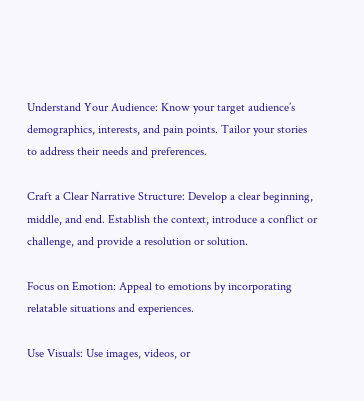Understand Your Audience: Know your target audience’s demographics, interests, and pain points. Tailor your stories to address their needs and preferences.

Craft a Clear Narrative Structure: Develop a clear beginning, middle, and end. Establish the context, introduce a conflict or challenge, and provide a resolution or solution.

Focus on Emotion: Appeal to emotions by incorporating relatable situations and experiences.

Use Visuals: Use images, videos, or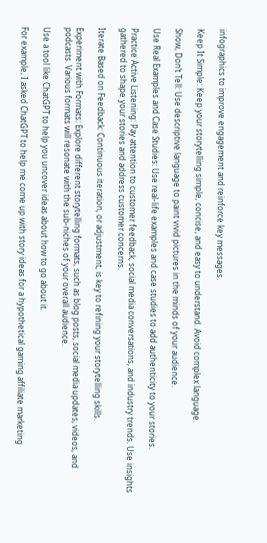infographics to improve engagement and reinforce key messages.

Keep It Simple: Keep your storytelling simple, concise, and easy to understand. Avoid complex language.

Show, Don’t Tell: Use descriptive language to paint vivid pictures in the minds of your audience.

Use Real Examples and Case Studies: Use real-life examples and case studies to add authenticity to your stories.

Practice Active Listening: Pay attention to customer feedback, social media conversations, and industry trends. Use insights gathered to shape your stories and address customer concerns.

Iterate Based on Feedback: Continuous iteration, or adjustment, is key to refining your storytelling skills.

Experiment with Formats: Explore different storytelling formats, such as blog posts, social media updates, videos, and podcasts. Various formats will resonate with the sub-niches of your overall audience.

Use a tool like ChatGPT to help you uncover ideas about how to go about it.

For example, I asked ChatGPT to help me come up with story ideas for a hypothetical gaming affiliate marketing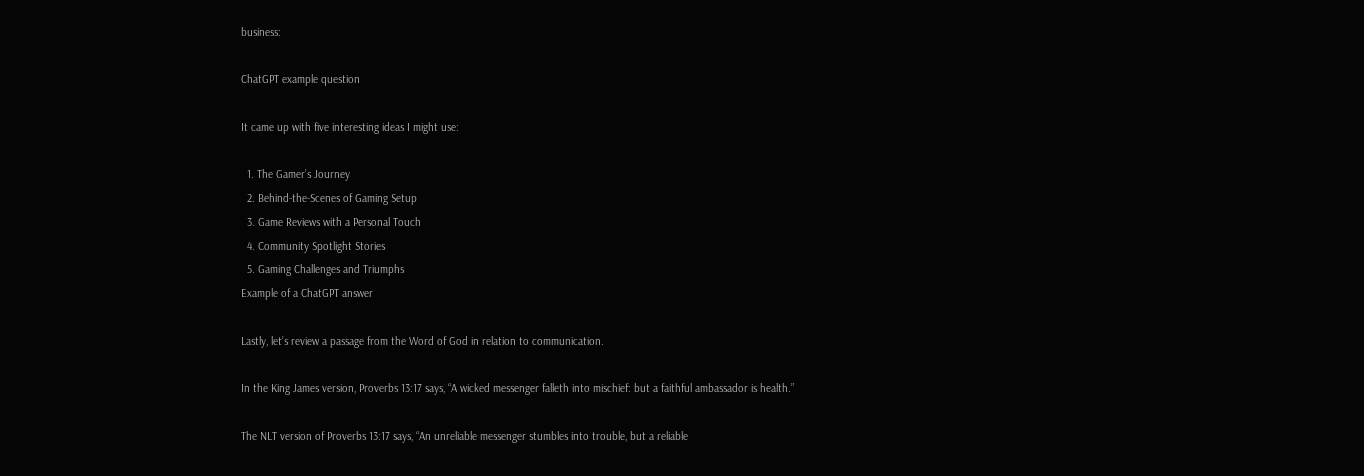business:

ChatGPT example question

It came up with five interesting ideas I might use:

  1. The Gamer’s Journey
  2. Behind-the-Scenes of Gaming Setup
  3. Game Reviews with a Personal Touch
  4. Community Spotlight Stories
  5. Gaming Challenges and Triumphs
Example of a ChatGPT answer

Lastly, let’s review a passage from the Word of God in relation to communication.

In the King James version, Proverbs 13:17 says, “A wicked messenger falleth into mischief: but a faithful ambassador is health.”

The NLT version of Proverbs 13:17 says, “An unreliable messenger stumbles into trouble, but a reliable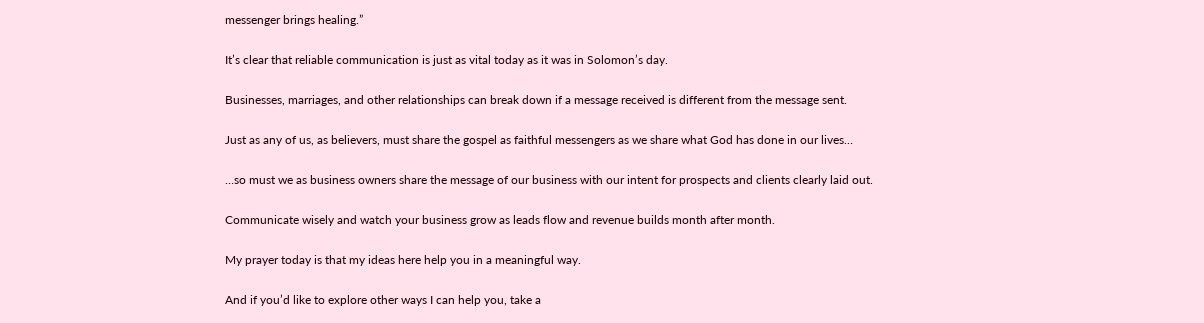messenger brings healing.”

It’s clear that reliable communication is just as vital today as it was in Solomon’s day.

Businesses, marriages, and other relationships can break down if a message received is different from the message sent.

Just as any of us, as believers, must share the gospel as faithful messengers as we share what God has done in our lives…

…so must we as business owners share the message of our business with our intent for prospects and clients clearly laid out.

Communicate wisely and watch your business grow as leads flow and revenue builds month after month.

My prayer today is that my ideas here help you in a meaningful way.

And if you’d like to explore other ways I can help you, take a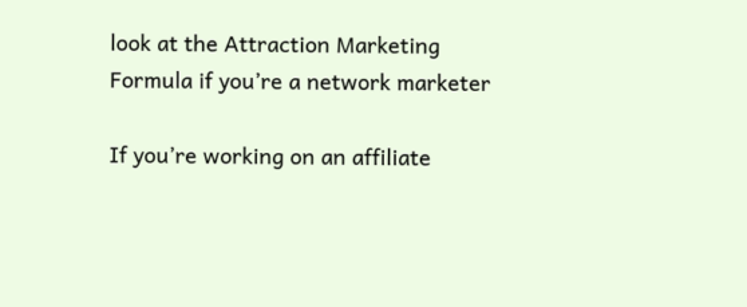look at the Attraction Marketing Formula if you’re a network marketer

If you’re working on an affiliate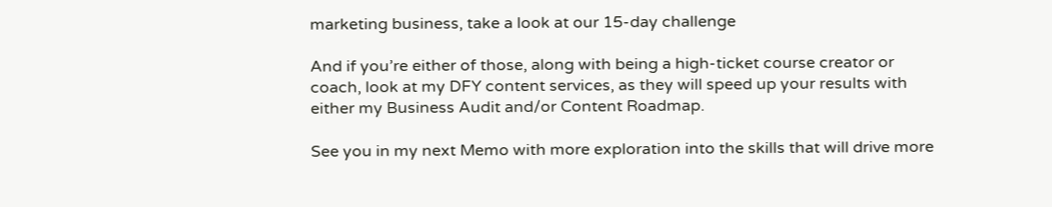marketing business, take a look at our 15-day challenge

And if you’re either of those, along with being a high-ticket course creator or coach, look at my DFY content services, as they will speed up your results with either my Business Audit and/or Content Roadmap.

See you in my next Memo with more exploration into the skills that will drive more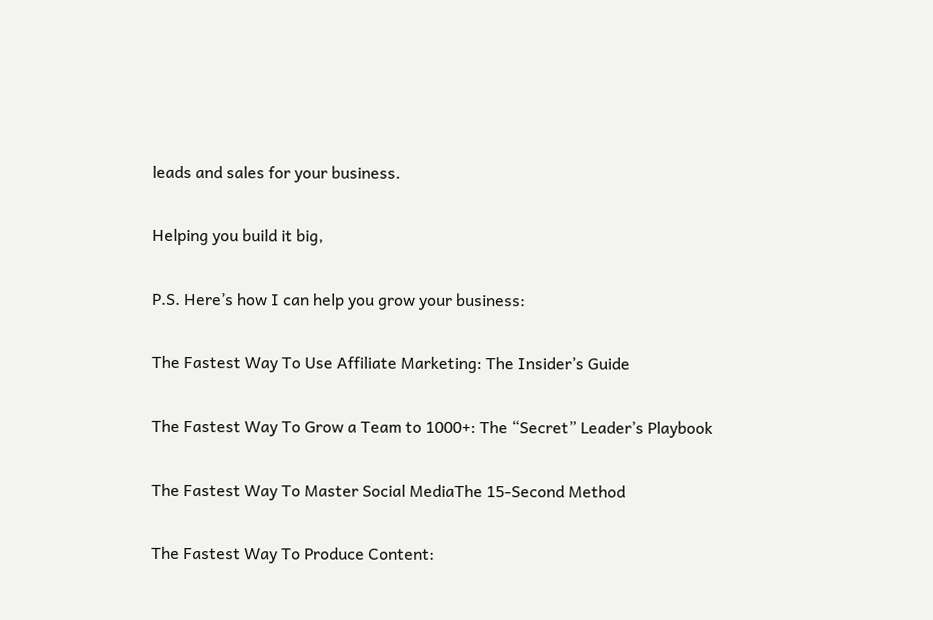leads and sales for your business.

Helping you build it big,

P.S. Here’s how I can help you grow your business:

The Fastest Way To Use Affiliate Marketing: The Insider’s Guide

The Fastest Way To Grow a Team to 1000+: The “Secret” Leader’s Playbook

The Fastest Way To Master Social MediaThe 15-Second Method

The Fastest Way To Produce Content: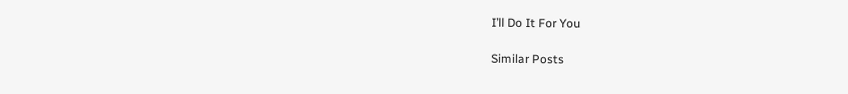I’ll Do It For You

Similar Posts